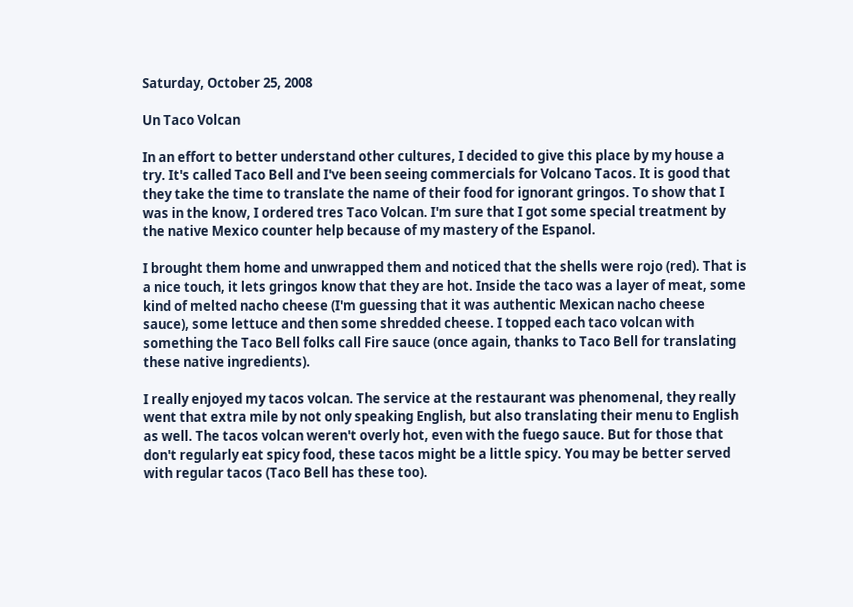Saturday, October 25, 2008

Un Taco Volcan

In an effort to better understand other cultures, I decided to give this place by my house a try. It's called Taco Bell and I've been seeing commercials for Volcano Tacos. It is good that they take the time to translate the name of their food for ignorant gringos. To show that I was in the know, I ordered tres Taco Volcan. I'm sure that I got some special treatment by the native Mexico counter help because of my mastery of the Espanol.

I brought them home and unwrapped them and noticed that the shells were rojo (red). That is a nice touch, it lets gringos know that they are hot. Inside the taco was a layer of meat, some kind of melted nacho cheese (I'm guessing that it was authentic Mexican nacho cheese sauce), some lettuce and then some shredded cheese. I topped each taco volcan with something the Taco Bell folks call Fire sauce (once again, thanks to Taco Bell for translating these native ingredients).

I really enjoyed my tacos volcan. The service at the restaurant was phenomenal, they really went that extra mile by not only speaking English, but also translating their menu to English as well. The tacos volcan weren't overly hot, even with the fuego sauce. But for those that don't regularly eat spicy food, these tacos might be a little spicy. You may be better served with regular tacos (Taco Bell has these too).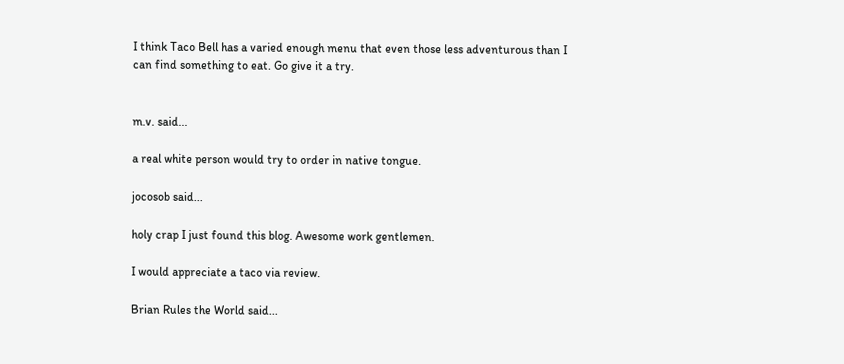I think Taco Bell has a varied enough menu that even those less adventurous than I can find something to eat. Go give it a try.


m.v. said...

a real white person would try to order in native tongue.

jocosob said...

holy crap I just found this blog. Awesome work gentlemen.

I would appreciate a taco via review.

Brian Rules the World said...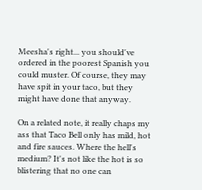Meesha's right... you should've ordered in the poorest Spanish you could muster. Of course, they may have spit in your taco, but they might have done that anyway.

On a related note, it really chaps my ass that Taco Bell only has mild, hot and fire sauces. Where the hell's medium? It's not like the hot is so blistering that no one can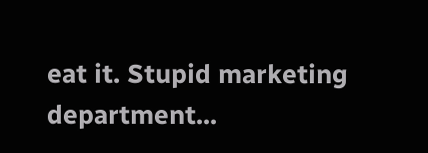eat it. Stupid marketing department...